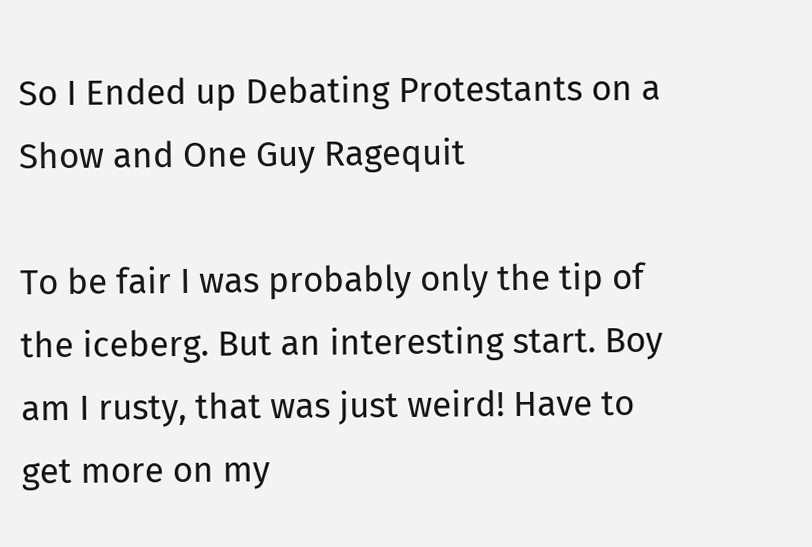So I Ended up Debating Protestants on a Show and One Guy Ragequit

To be fair I was probably only the tip of the iceberg. But an interesting start. Boy am I rusty, that was just weird! Have to get more on my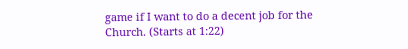game if I want to do a decent job for the Church. (Starts at 1:22)